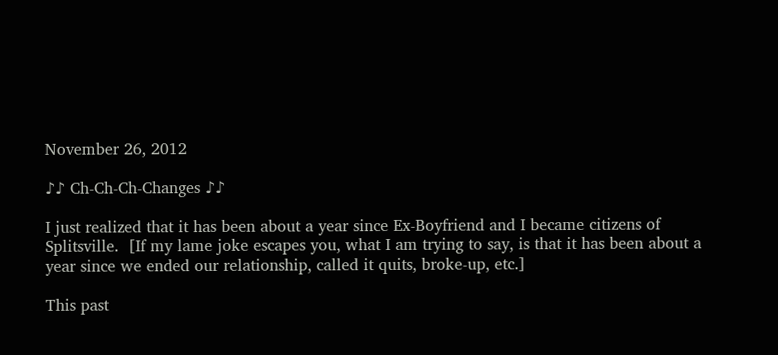November 26, 2012

♪♪ Ch-Ch-Ch-Changes ♪♪

I just realized that it has been about a year since Ex-Boyfriend and I became citizens of Splitsville.  [If my lame joke escapes you, what I am trying to say, is that it has been about a year since we ended our relationship, called it quits, broke-up, etc.]

This past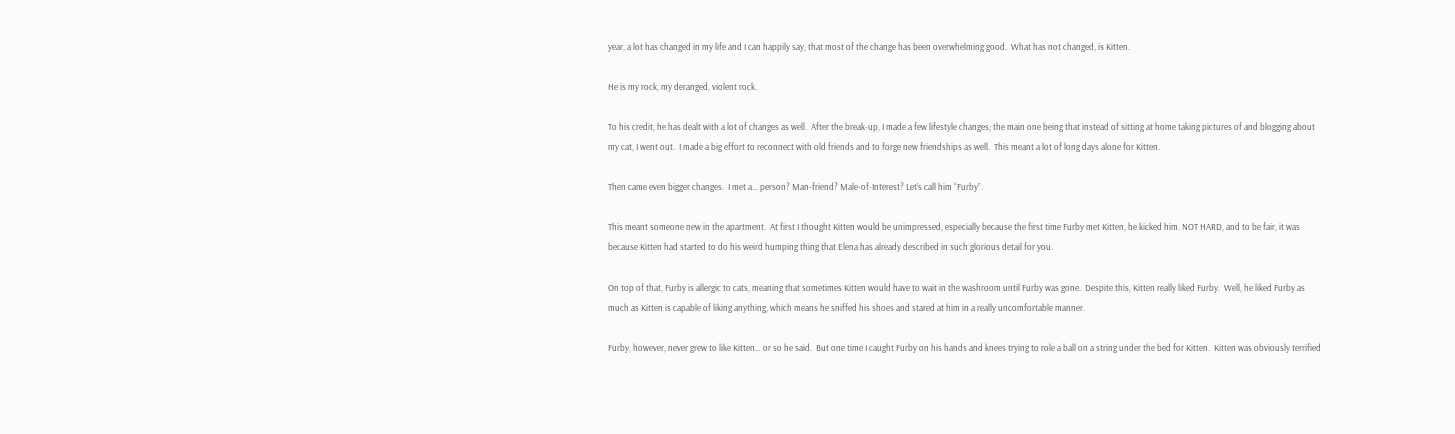year, a lot has changed in my life and I can happily say, that most of the change has been overwhelming good.  What has not changed, is Kitten.

He is my rock, my deranged, violent rock.

To his credit, he has dealt with a lot of changes as well.  After the break-up, I made a few lifestyle changes; the main one being that instead of sitting at home taking pictures of and blogging about my cat, I went out.  I made a big effort to reconnect with old friends and to forge new friendships as well.  This meant a lot of long days alone for Kitten.

Then came even bigger changes.  I met a… person? Man-friend? Male-of-Interest? Let’s call him “Furby”.

This meant someone new in the apartment.  At first I thought Kitten would be unimpressed, especially because the first time Furby met Kitten, he kicked him. NOT HARD, and to be fair, it was because Kitten had started to do his weird humping thing that Elena has already described in such glorious detail for you.

On top of that, Furby is allergic to cats, meaning that sometimes Kitten would have to wait in the washroom until Furby was gone.  Despite this, Kitten really liked Furby.  Well, he liked Furby as much as Kitten is capable of liking anything, which means he sniffed his shoes and stared at him in a really uncomfortable manner.

Furby, however, never grew to like Kitten… or so he said.  But one time I caught Furby on his hands and knees trying to role a ball on a string under the bed for Kitten.  Kitten was obviously terrified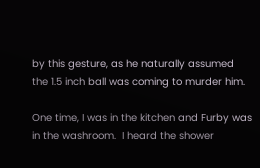by this gesture, as he naturally assumed the 1.5 inch ball was coming to murder him.

One time, I was in the kitchen and Furby was in the washroom.  I heard the shower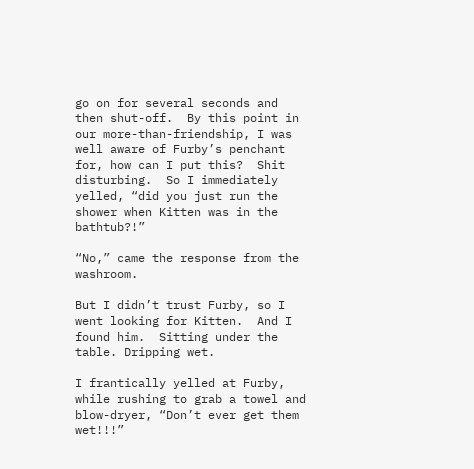go on for several seconds and then shut-off.  By this point in our more-than-friendship, I was well aware of Furby’s penchant for, how can I put this?  Shit disturbing.  So I immediately yelled, “did you just run the shower when Kitten was in the bathtub?!”

“No,” came the response from the washroom.

But I didn’t trust Furby, so I went looking for Kitten.  And I found him.  Sitting under the table. Dripping wet.

I frantically yelled at Furby, while rushing to grab a towel and blow-dryer, “Don’t ever get them wet!!!”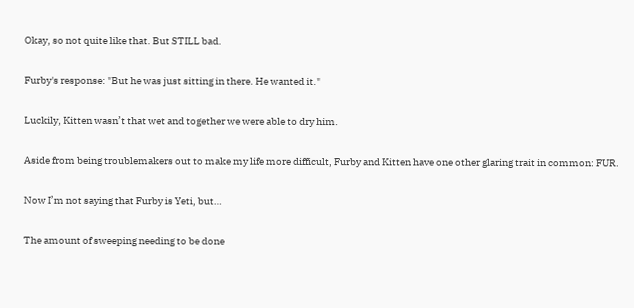Okay, so not quite like that. But STILL bad.

Furby's response: "But he was just sitting in there. He wanted it."

Luckily, Kitten wasn’t that wet and together we were able to dry him.

Aside from being troublemakers out to make my life more difficult, Furby and Kitten have one other glaring trait in common: FUR.

Now I’m not saying that Furby is Yeti, but…

The amount of sweeping needing to be done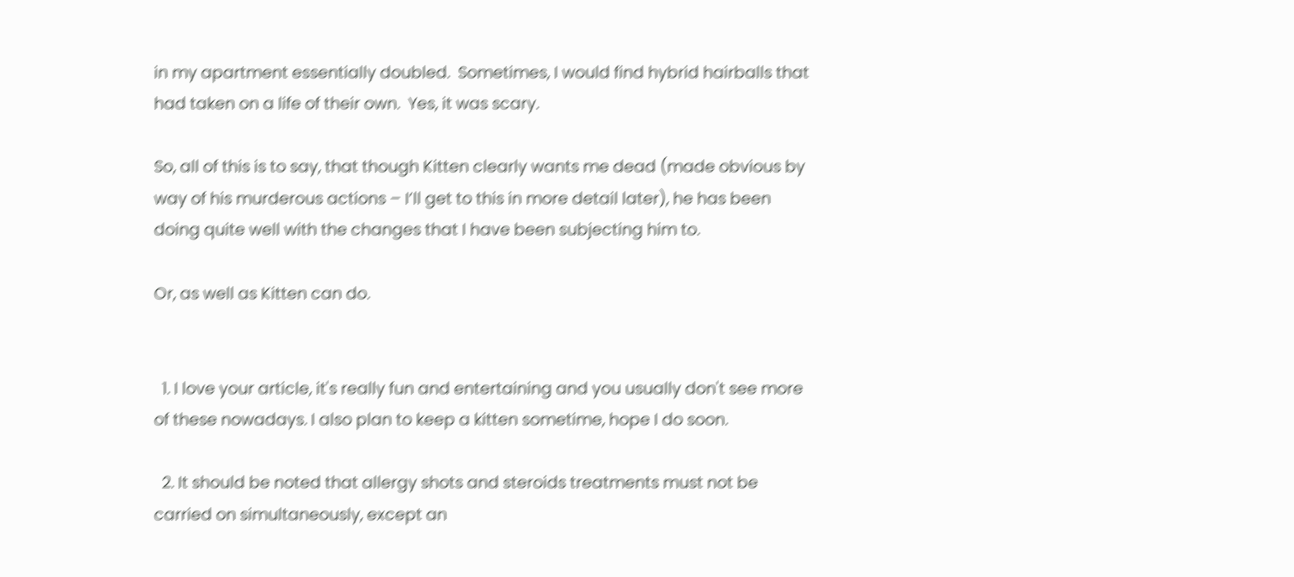in my apartment essentially doubled.  Sometimes, I would find hybrid hairballs that had taken on a life of their own.  Yes, it was scary.

So, all of this is to say, that though Kitten clearly wants me dead (made obvious by way of his murderous actions – I’ll get to this in more detail later), he has been doing quite well with the changes that I have been subjecting him to.

Or, as well as Kitten can do.


  1. I love your article, it's really fun and entertaining and you usually don't see more of these nowadays. I also plan to keep a kitten sometime, hope I do soon.

  2. It should be noted that allergy shots and steroids treatments must not be carried on simultaneously, except an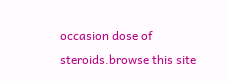occasion dose of steroids.browse this site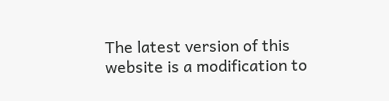The latest version of this website is a modification to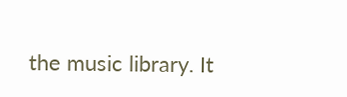the music library. It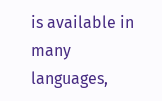is available in many languages,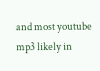and most youtube mp3 likely in